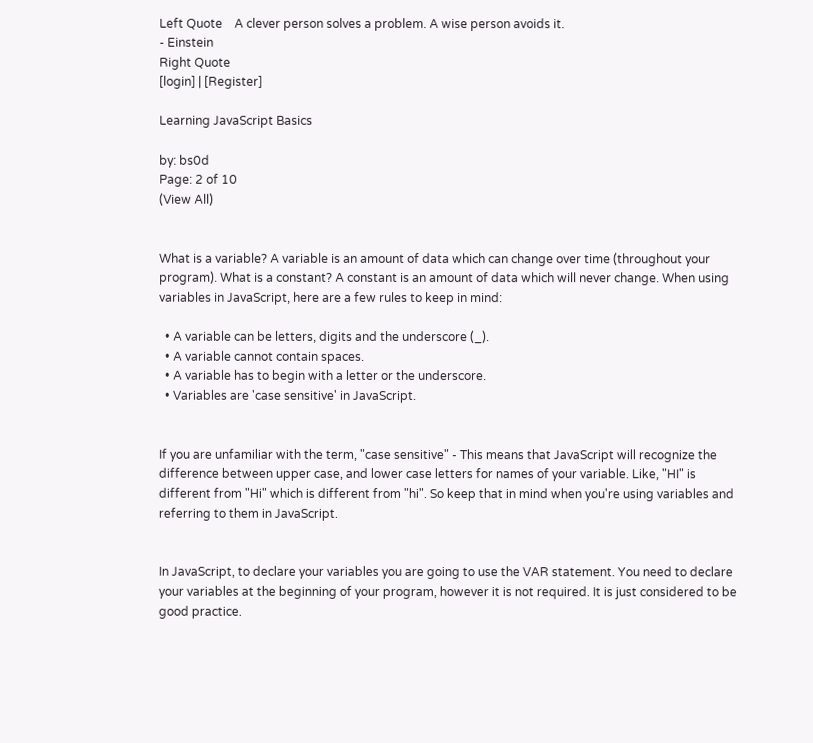Left Quote    A clever person solves a problem. A wise person avoids it.
- Einstein
Right Quote
[login] | [Register]

Learning JavaScript Basics

by: bs0d
Page: 2 of 10
(View All)


What is a variable? A variable is an amount of data which can change over time (throughout your program). What is a constant? A constant is an amount of data which will never change. When using variables in JavaScript, here are a few rules to keep in mind:

  • A variable can be letters, digits and the underscore (_).
  • A variable cannot contain spaces.
  • A variable has to begin with a letter or the underscore.
  • Variables are 'case sensitive' in JavaScript.


If you are unfamiliar with the term, "case sensitive" - This means that JavaScript will recognize the difference between upper case, and lower case letters for names of your variable. Like, "HI" is different from "Hi" which is different from "hi". So keep that in mind when you're using variables and referring to them in JavaScript.


In JavaScript, to declare your variables you are going to use the VAR statement. You need to declare your variables at the beginning of your program, however it is not required. It is just considered to be good practice.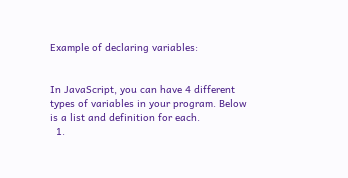Example of declaring variables:


In JavaScript, you can have 4 different types of variables in your program. Below is a list and definition for each.
  1.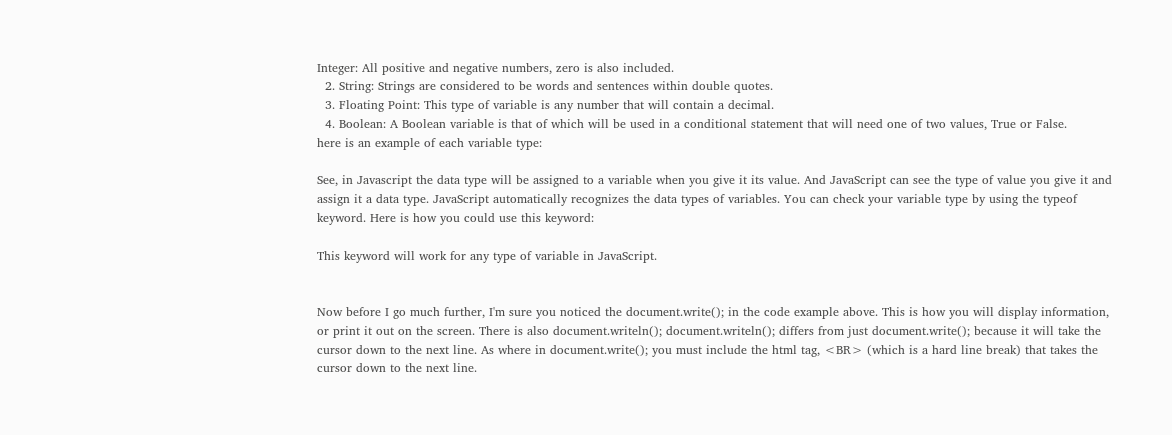Integer: All positive and negative numbers, zero is also included.
  2. String: Strings are considered to be words and sentences within double quotes.
  3. Floating Point: This type of variable is any number that will contain a decimal.
  4. Boolean: A Boolean variable is that of which will be used in a conditional statement that will need one of two values, True or False.
here is an example of each variable type:

See, in Javascript the data type will be assigned to a variable when you give it its value. And JavaScript can see the type of value you give it and assign it a data type. JavaScript automatically recognizes the data types of variables. You can check your variable type by using the typeof keyword. Here is how you could use this keyword:

This keyword will work for any type of variable in JavaScript.


Now before I go much further, I'm sure you noticed the document.write(); in the code example above. This is how you will display information, or print it out on the screen. There is also document.writeln(); document.writeln(); differs from just document.write(); because it will take the cursor down to the next line. As where in document.write(); you must include the html tag, <BR> (which is a hard line break) that takes the cursor down to the next line.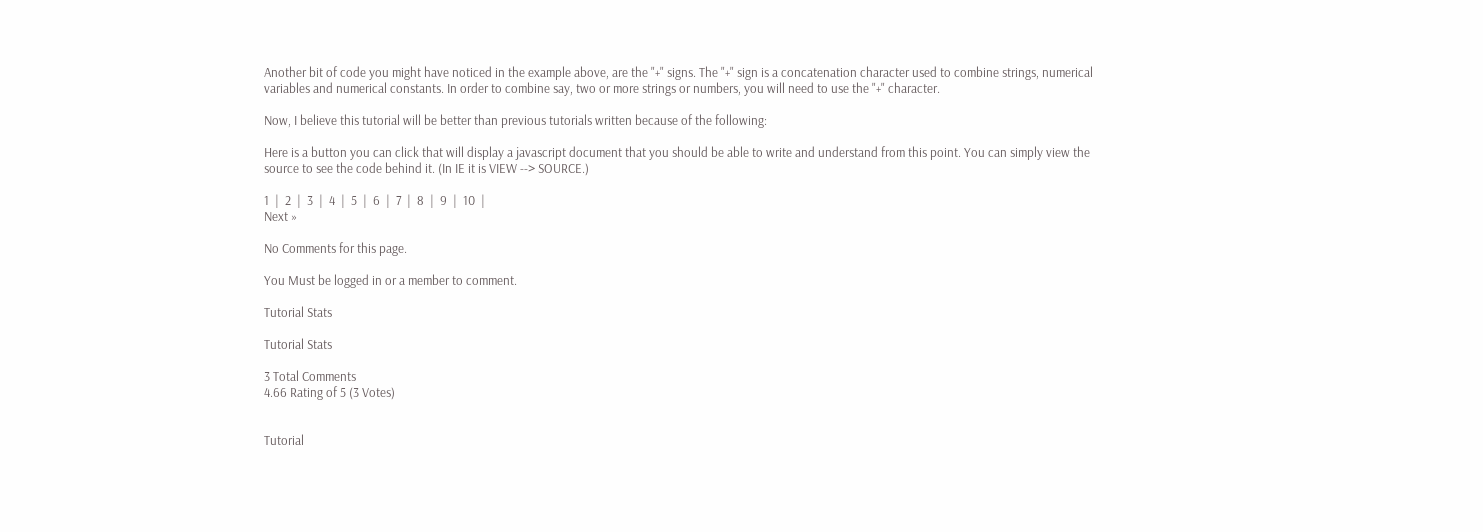Another bit of code you might have noticed in the example above, are the "+" signs. The "+" sign is a concatenation character used to combine strings, numerical variables and numerical constants. In order to combine say, two or more strings or numbers, you will need to use the "+" character.

Now, I believe this tutorial will be better than previous tutorials written because of the following:

Here is a button you can click that will display a javascript document that you should be able to write and understand from this point. You can simply view the source to see the code behind it. (In IE it is VIEW --> SOURCE.)

1  |  2  |  3  |  4  |  5  |  6  |  7  |  8  |  9  |  10  |
Next »

No Comments for this page.

You Must be logged in or a member to comment.

Tutorial Stats

Tutorial Stats

3 Total Comments
4.66 Rating of 5 (3 Votes)


Tutorial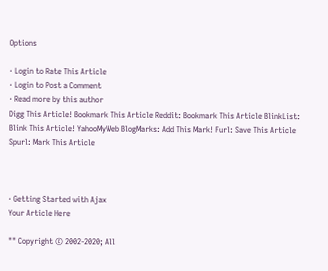Options

· Login to Rate This Article
· Login to Post a Comment
· Read more by this author
Digg This Article! Bookmark This Article Reddit: Bookmark This Article BlinkList: Blink This Article! YahooMyWeb BlogMarks: Add This Mark! Furl: Save This Article Spurl: Mark This Article



· Getting Started with Ajax
Your Article Here

"" Copyright © 2002-2020; All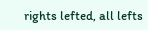rights lefted, all lefts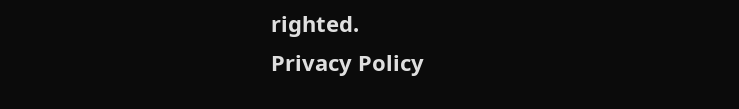righted.
Privacy Policy